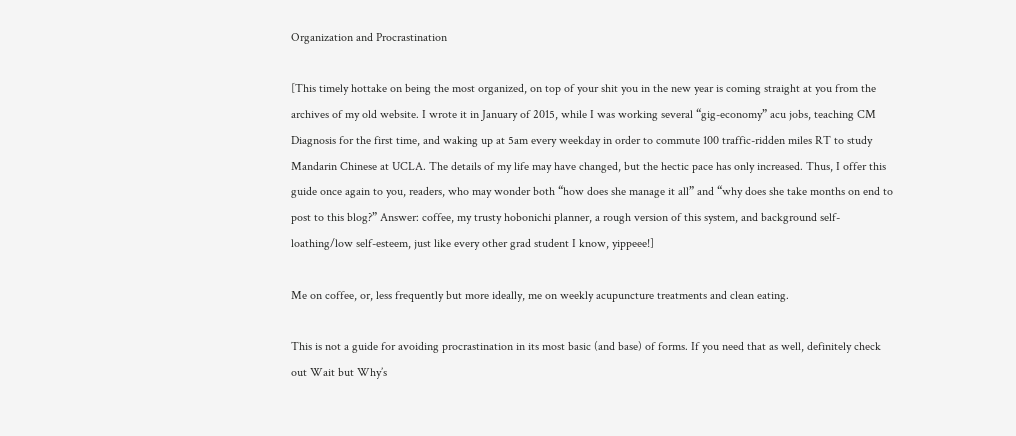Organization and Procrastination

[This timely hottake on being the most organized, on top of your shit you in the new year is coming straight at you from the archives of my old website. I wrote it in January of 2015, while I was working several “gig-economy” acu jobs, teaching CM Diagnosis for the first time, and waking up at 5am every weekday in order to commute 100 traffic-ridden miles RT to study Mandarin Chinese at UCLA. The details of my life may have changed, but the hectic pace has only increased. Thus, I offer this guide once again to you, readers, who may wonder both “how does she manage it all” and “why does she take months on end to post to this blog?” Answer: coffee, my trusty hobonichi planner, a rough version of this system, and background self-loathing/low self-esteem, just like every other grad student I know, yippeee!]

Me on coffee, or, less frequently but more ideally, me on weekly acupuncture treatments and clean eating.

This is not a guide for avoiding procrastination in its most basic (and base) of forms. If you need that as well, definitely check out Wait but Why’s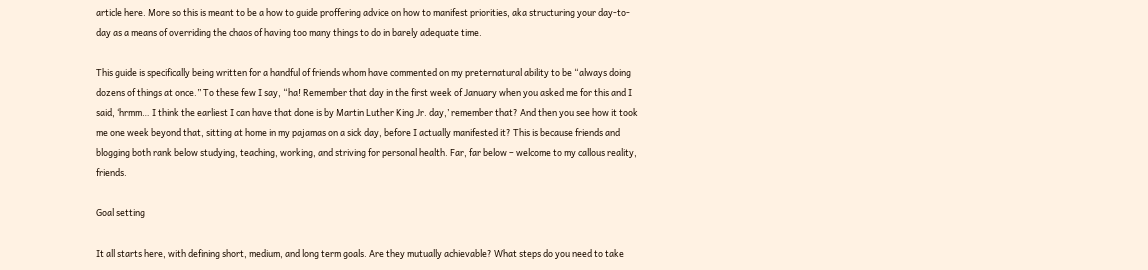article here. More so this is meant to be a how to guide proffering advice on how to manifest priorities, aka structuring your day-to-day as a means of overriding the chaos of having too many things to do in barely adequate time.

This guide is specifically being written for a handful of friends whom have commented on my preternatural ability to be “always doing dozens of things at once.” To these few I say, “ha! Remember that day in the first week of January when you asked me for this and I said, ‘hrmm… I think the earliest I can have that done is by Martin Luther King Jr. day,’ remember that? And then you see how it took me one week beyond that, sitting at home in my pajamas on a sick day, before I actually manifested it? This is because friends and blogging both rank below studying, teaching, working, and striving for personal health. Far, far below – welcome to my callous reality, friends.

Goal setting

It all starts here, with defining short, medium, and long term goals. Are they mutually achievable? What steps do you need to take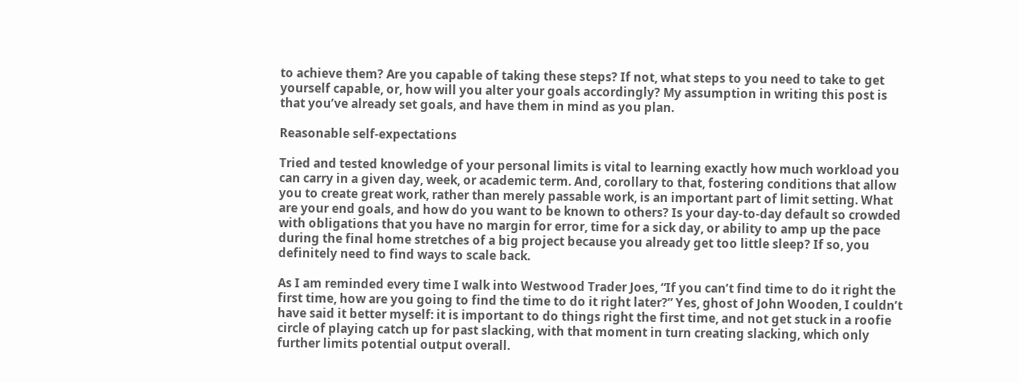to achieve them? Are you capable of taking these steps? If not, what steps to you need to take to get yourself capable, or, how will you alter your goals accordingly? My assumption in writing this post is that you’ve already set goals, and have them in mind as you plan.

Reasonable self-expectations

Tried and tested knowledge of your personal limits is vital to learning exactly how much workload you can carry in a given day, week, or academic term. And, corollary to that, fostering conditions that allow you to create great work, rather than merely passable work, is an important part of limit setting. What are your end goals, and how do you want to be known to others? Is your day-to-day default so crowded with obligations that you have no margin for error, time for a sick day, or ability to amp up the pace during the final home stretches of a big project because you already get too little sleep? If so, you definitely need to find ways to scale back.

As I am reminded every time I walk into Westwood Trader Joes, “If you can’t find time to do it right the first time, how are you going to find the time to do it right later?” Yes, ghost of John Wooden, I couldn’t have said it better myself: it is important to do things right the first time, and not get stuck in a roofie circle of playing catch up for past slacking, with that moment in turn creating slacking, which only further limits potential output overall.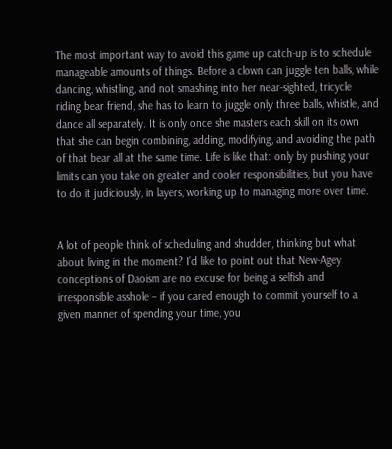The most important way to avoid this game up catch-up is to schedule manageable amounts of things. Before a clown can juggle ten balls, while dancing, whistling, and not smashing into her near-sighted, tricycle riding bear friend, she has to learn to juggle only three balls, whistle, and dance all separately. It is only once she masters each skill on its own that she can begin combining, adding, modifying, and avoiding the path of that bear all at the same time. Life is like that: only by pushing your limits can you take on greater and cooler responsibilities, but you have to do it judiciously, in layers, working up to managing more over time.


A lot of people think of scheduling and shudder, thinking but what about living in the moment? I’d like to point out that New-Agey conceptions of Daoism are no excuse for being a selfish and irresponsible asshole – if you cared enough to commit yourself to a given manner of spending your time, you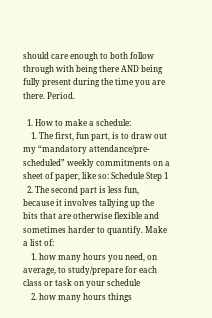should care enough to both follow through with being there AND being fully present during the time you are there. Period.

  1. How to make a schedule:
    1. The first, fun part, is to draw out my “mandatory attendance/pre-scheduled” weekly commitments on a sheet of paper, like so: Schedule Step 1
  2. The second part is less fun, because it involves tallying up the bits that are otherwise flexible and sometimes harder to quantify. Make a list of:
    1. how many hours you need, on average, to study/prepare for each class or task on your schedule
    2. how many hours things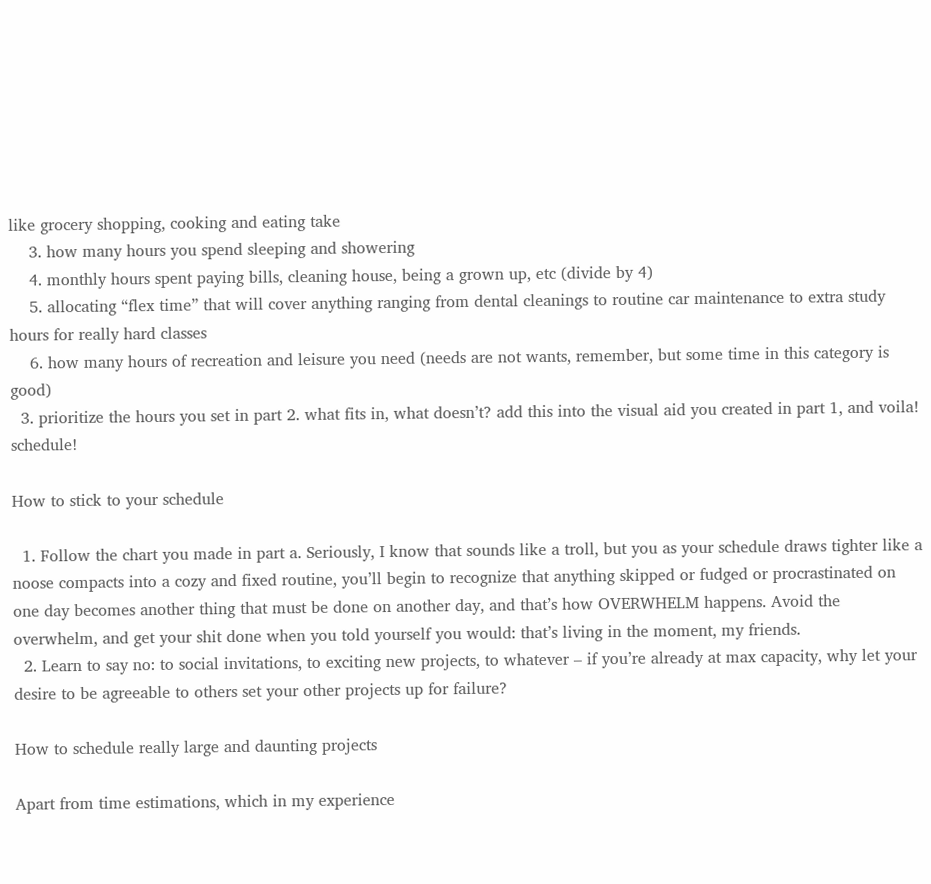like grocery shopping, cooking and eating take
    3. how many hours you spend sleeping and showering
    4. monthly hours spent paying bills, cleaning house, being a grown up, etc (divide by 4)
    5. allocating “flex time” that will cover anything ranging from dental cleanings to routine car maintenance to extra study hours for really hard classes
    6. how many hours of recreation and leisure you need (needs are not wants, remember, but some time in this category is good)
  3. prioritize the hours you set in part 2. what fits in, what doesn’t? add this into the visual aid you created in part 1, and voila! schedule!

How to stick to your schedule

  1. Follow the chart you made in part a. Seriously, I know that sounds like a troll, but you as your schedule draws tighter like a noose compacts into a cozy and fixed routine, you’ll begin to recognize that anything skipped or fudged or procrastinated on one day becomes another thing that must be done on another day, and that’s how OVERWHELM happens. Avoid the overwhelm, and get your shit done when you told yourself you would: that’s living in the moment, my friends.
  2. Learn to say no: to social invitations, to exciting new projects, to whatever – if you’re already at max capacity, why let your desire to be agreeable to others set your other projects up for failure?

How to schedule really large and daunting projects

Apart from time estimations, which in my experience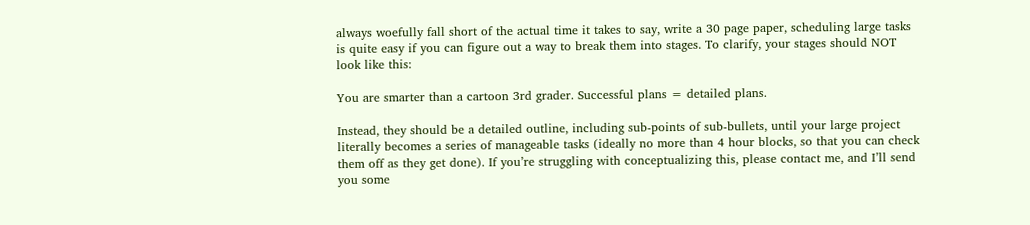always woefully fall short of the actual time it takes to say, write a 30 page paper, scheduling large tasks is quite easy if you can figure out a way to break them into stages. To clarify, your stages should NOT look like this:

You are smarter than a cartoon 3rd grader. Successful plans = detailed plans.

Instead, they should be a detailed outline, including sub-points of sub-bullets, until your large project literally becomes a series of manageable tasks (ideally no more than 4 hour blocks, so that you can check them off as they get done). If you’re struggling with conceptualizing this, please contact me, and I’ll send you some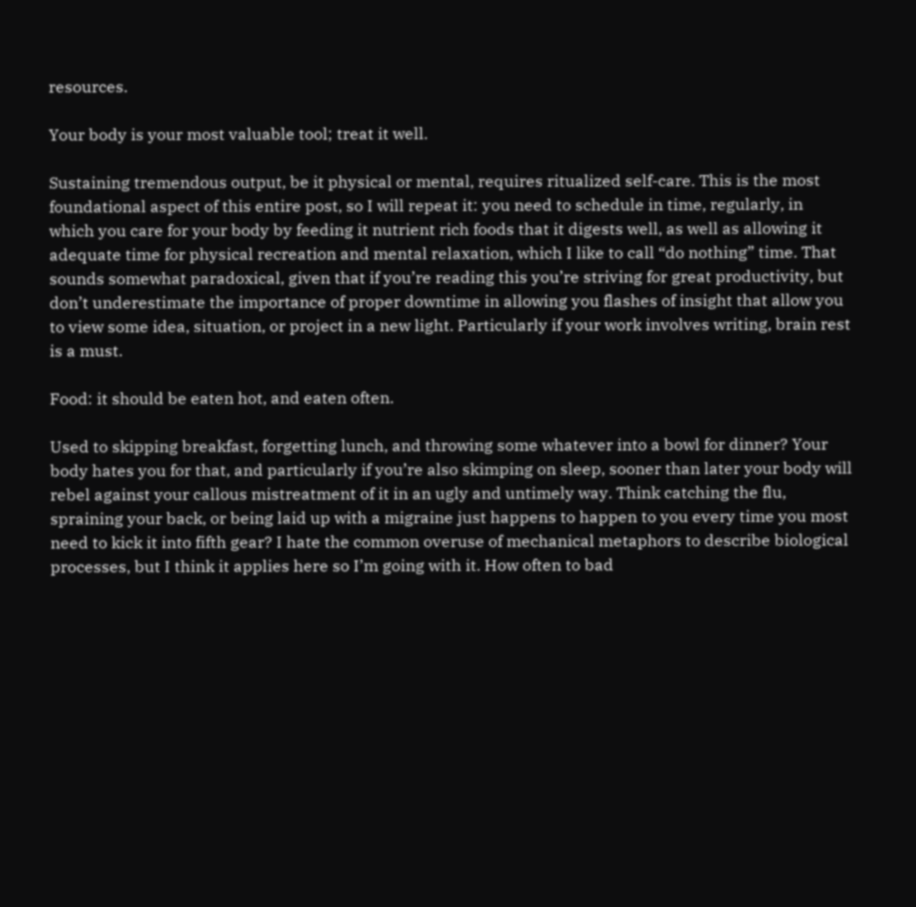resources.

Your body is your most valuable tool; treat it well.

Sustaining tremendous output, be it physical or mental, requires ritualized self-care. This is the most foundational aspect of this entire post, so I will repeat it: you need to schedule in time, regularly, in which you care for your body by feeding it nutrient rich foods that it digests well, as well as allowing it adequate time for physical recreation and mental relaxation, which I like to call “do nothing” time. That sounds somewhat paradoxical, given that if you’re reading this you’re striving for great productivity, but don’t underestimate the importance of proper downtime in allowing you flashes of insight that allow you to view some idea, situation, or project in a new light. Particularly if your work involves writing, brain rest is a must.

Food: it should be eaten hot, and eaten often.

Used to skipping breakfast, forgetting lunch, and throwing some whatever into a bowl for dinner? Your body hates you for that, and particularly if you’re also skimping on sleep, sooner than later your body will rebel against your callous mistreatment of it in an ugly and untimely way. Think catching the flu, spraining your back, or being laid up with a migraine just happens to happen to you every time you most need to kick it into fifth gear? I hate the common overuse of mechanical metaphors to describe biological processes, but I think it applies here so I’m going with it. How often to bad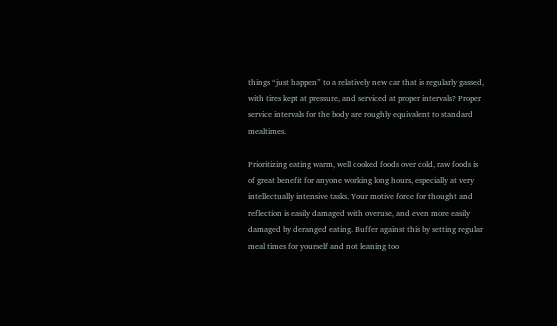things “just happen” to a relatively new car that is regularly gassed, with tires kept at pressure, and serviced at proper intervals? Proper service intervals for the body are roughly equivalent to standard mealtimes.

Prioritizing eating warm, well cooked foods over cold, raw foods is of great benefit for anyone working long hours, especially at very intellectually intensive tasks. Your motive force for thought and reflection is easily damaged with overuse, and even more easily damaged by deranged eating. Buffer against this by setting regular meal times for yourself and not leaning too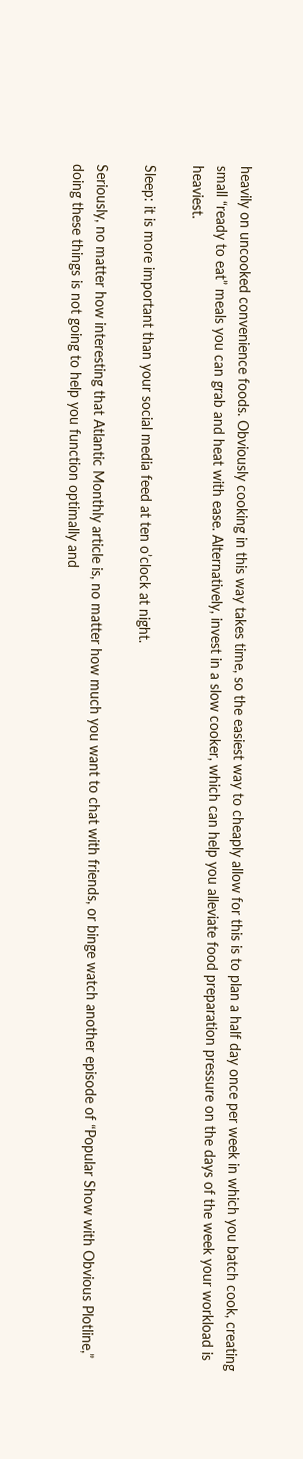heavily on uncooked convenience foods. Obviously cooking in this way takes time, so the easiest way to cheaply allow for this is to plan a half day once per week in which you batch cook, creating small “ready to eat” meals you can grab and heat with ease. Alternatively, invest in a slow cooker, which can help you alleviate food preparation pressure on the days of the week your workload is heaviest.

Sleep: it is more important than your social media feed at ten o’clock at night.

Seriously, no matter how interesting that Atlantic Monthly article is, no matter how much you want to chat with friends, or binge watch another episode of “Popular Show with Obvious Plotline,” doing these things is not going to help you function optimally and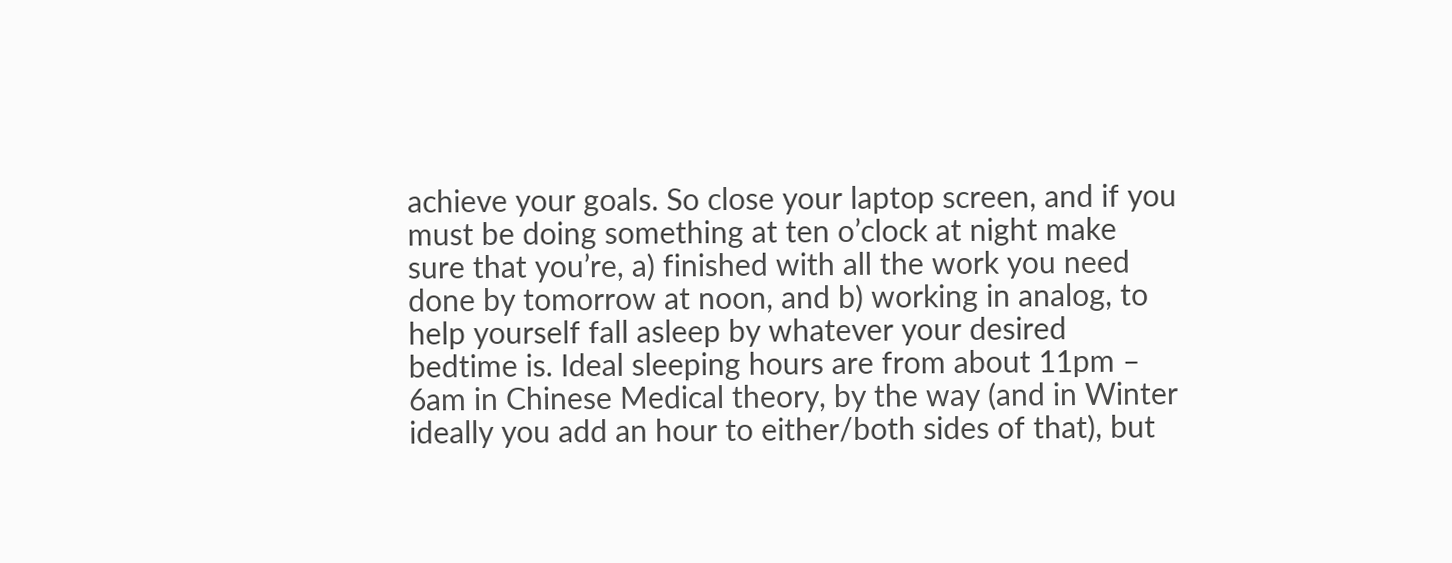achieve your goals. So close your laptop screen, and if you must be doing something at ten o’clock at night make sure that you’re, a) finished with all the work you need done by tomorrow at noon, and b) working in analog, to help yourself fall asleep by whatever your desired bedtime is. Ideal sleeping hours are from about 11pm – 6am in Chinese Medical theory, by the way (and in Winter ideally you add an hour to either/both sides of that), but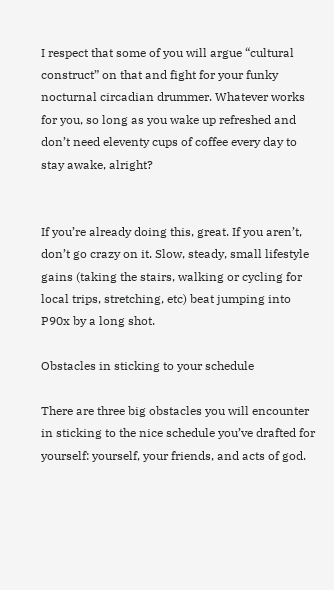I respect that some of you will argue “cultural construct” on that and fight for your funky nocturnal circadian drummer. Whatever works for you, so long as you wake up refreshed and don’t need eleventy cups of coffee every day to stay awake, alright?


If you’re already doing this, great. If you aren’t, don’t go crazy on it. Slow, steady, small lifestyle gains (taking the stairs, walking or cycling for local trips, stretching, etc) beat jumping into P90x by a long shot.

Obstacles in sticking to your schedule

There are three big obstacles you will encounter in sticking to the nice schedule you’ve drafted for yourself: yourself, your friends, and acts of god.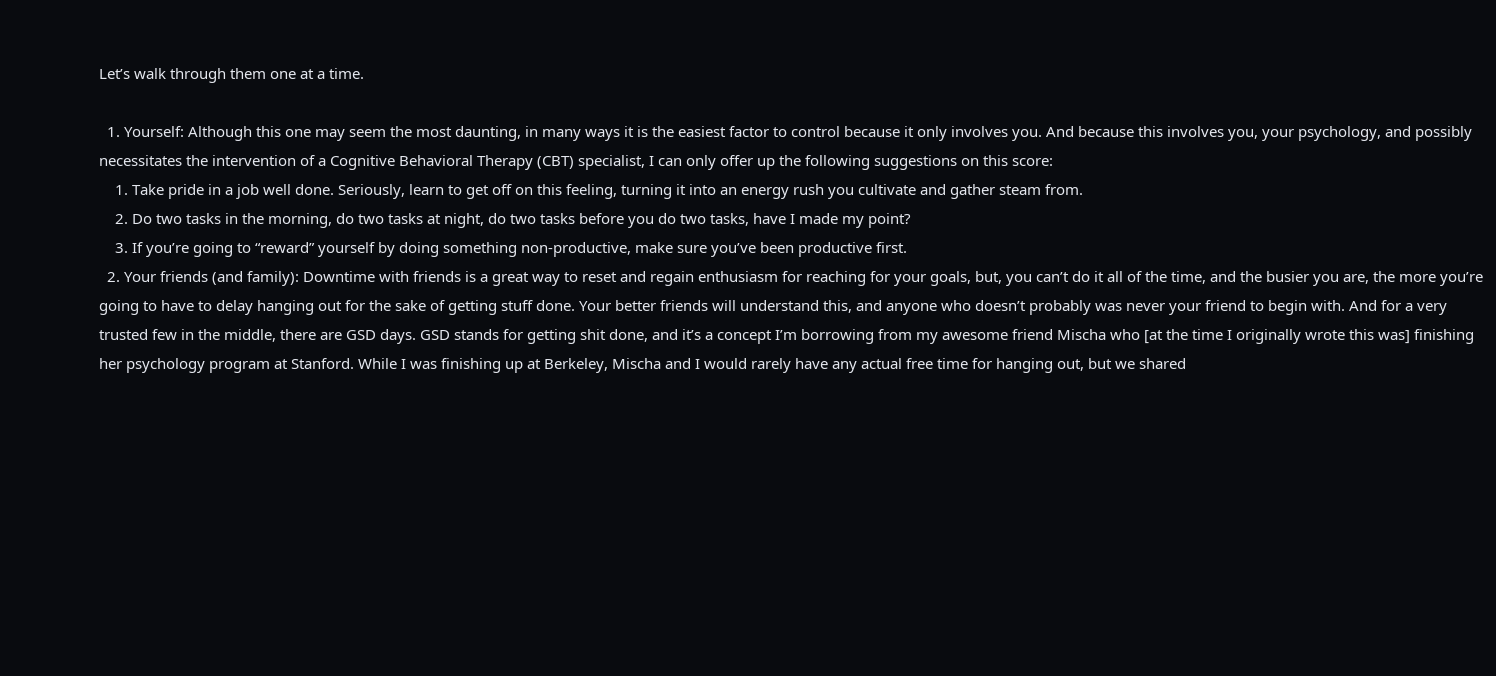Let’s walk through them one at a time.

  1. Yourself: Although this one may seem the most daunting, in many ways it is the easiest factor to control because it only involves you. And because this involves you, your psychology, and possibly necessitates the intervention of a Cognitive Behavioral Therapy (CBT) specialist, I can only offer up the following suggestions on this score:
    1. Take pride in a job well done. Seriously, learn to get off on this feeling, turning it into an energy rush you cultivate and gather steam from.
    2. Do two tasks in the morning, do two tasks at night, do two tasks before you do two tasks, have I made my point?
    3. If you’re going to “reward” yourself by doing something non-productive, make sure you’ve been productive first.
  2. Your friends (and family): Downtime with friends is a great way to reset and regain enthusiasm for reaching for your goals, but, you can’t do it all of the time, and the busier you are, the more you’re going to have to delay hanging out for the sake of getting stuff done. Your better friends will understand this, and anyone who doesn’t probably was never your friend to begin with. And for a very trusted few in the middle, there are GSD days. GSD stands for getting shit done, and it’s a concept I’m borrowing from my awesome friend Mischa who [at the time I originally wrote this was] finishing her psychology program at Stanford. While I was finishing up at Berkeley, Mischa and I would rarely have any actual free time for hanging out, but we shared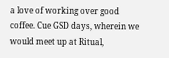a love of working over good coffee. Cue GSD days, wherein we would meet up at Ritual,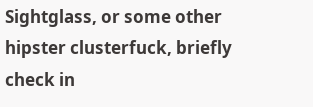Sightglass, or some other hipster clusterfuck, briefly check in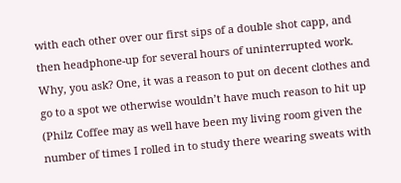with each other over our first sips of a double shot capp, and then headphone-up for several hours of uninterrupted work. Why, you ask? One, it was a reason to put on decent clothes and go to a spot we otherwise wouldn’t have much reason to hit up (Philz Coffee may as well have been my living room given the number of times I rolled in to study there wearing sweats with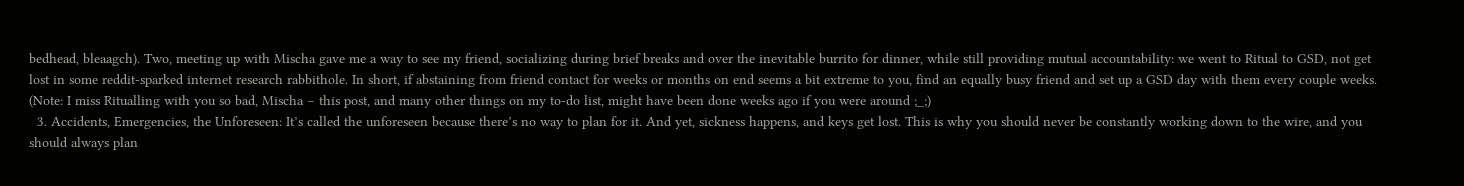bedhead, bleaagch). Two, meeting up with Mischa gave me a way to see my friend, socializing during brief breaks and over the inevitable burrito for dinner, while still providing mutual accountability: we went to Ritual to GSD, not get lost in some reddit-sparked internet research rabbithole. In short, if abstaining from friend contact for weeks or months on end seems a bit extreme to you, find an equally busy friend and set up a GSD day with them every couple weeks. (Note: I miss Ritualling with you so bad, Mischa – this post, and many other things on my to-do list, might have been done weeks ago if you were around ;_;)
  3. Accidents, Emergencies, the Unforeseen: It’s called the unforeseen because there’s no way to plan for it. And yet, sickness happens, and keys get lost. This is why you should never be constantly working down to the wire, and you should always plan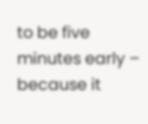to be five minutes early – because it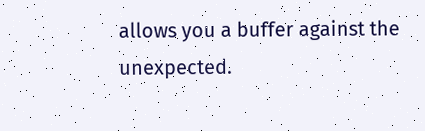allows you a buffer against the unexpected.